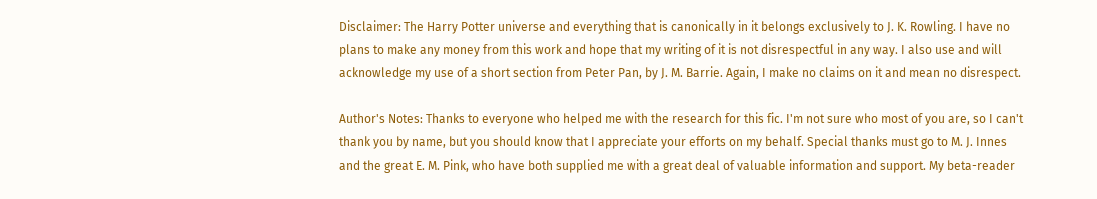Disclaimer: The Harry Potter universe and everything that is canonically in it belongs exclusively to J. K. Rowling. I have no plans to make any money from this work and hope that my writing of it is not disrespectful in any way. I also use and will acknowledge my use of a short section from Peter Pan, by J. M. Barrie. Again, I make no claims on it and mean no disrespect.

Author's Notes: Thanks to everyone who helped me with the research for this fic. I'm not sure who most of you are, so I can't thank you by name, but you should know that I appreciate your efforts on my behalf. Special thanks must go to M. J. Innes and the great E. M. Pink, who have both supplied me with a great deal of valuable information and support. My beta-reader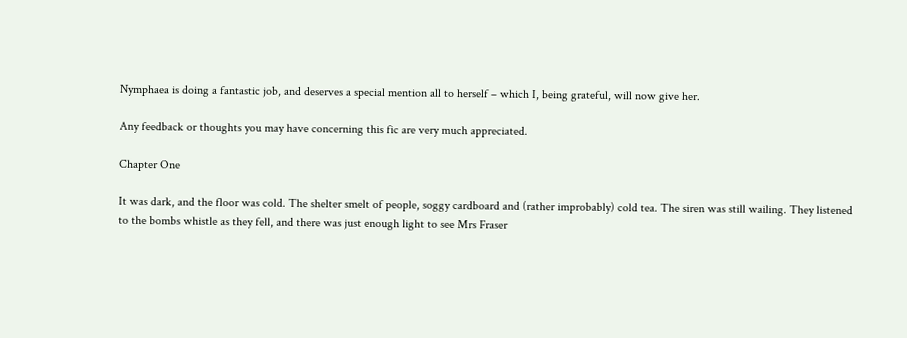Nymphaea is doing a fantastic job, and deserves a special mention all to herself – which I, being grateful, will now give her.

Any feedback or thoughts you may have concerning this fic are very much appreciated.

Chapter One

It was dark, and the floor was cold. The shelter smelt of people, soggy cardboard and (rather improbably) cold tea. The siren was still wailing. They listened to the bombs whistle as they fell, and there was just enough light to see Mrs Fraser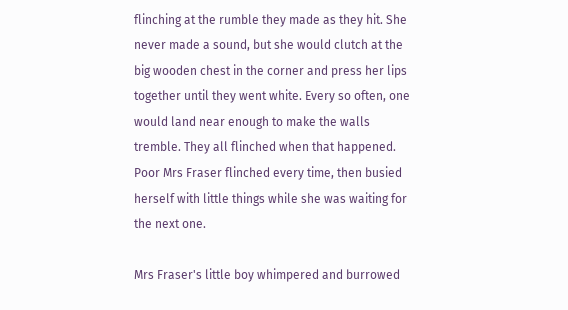flinching at the rumble they made as they hit. She never made a sound, but she would clutch at the big wooden chest in the corner and press her lips together until they went white. Every so often, one would land near enough to make the walls tremble. They all flinched when that happened. Poor Mrs Fraser flinched every time, then busied herself with little things while she was waiting for the next one.

Mrs Fraser's little boy whimpered and burrowed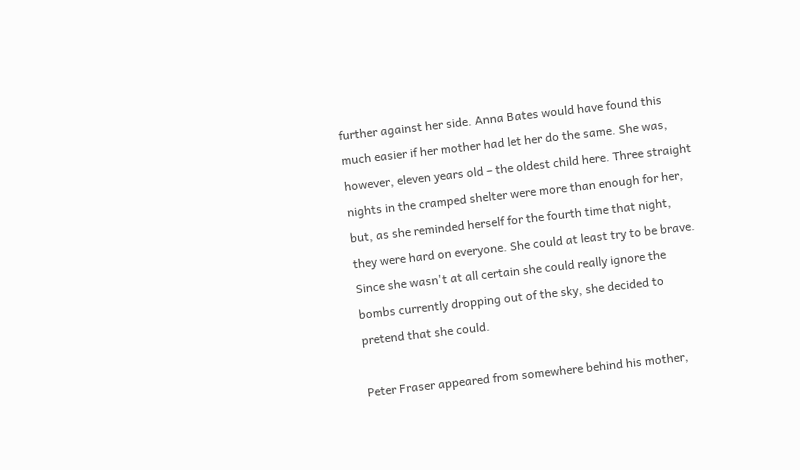further against her side. Anna Bates would have found this much easier if her mother had let her do the same. She was, however, eleven years old – the oldest child here. Three straight nights in the cramped shelter were more than enough for her, but, as she reminded herself for the fourth time that night, they were hard on everyone. She could at least try to be brave. Since she wasn't at all certain she could really ignore the bombs currently dropping out of the sky, she decided to pretend that she could.

Peter Fraser appeared from somewhere behind his mother,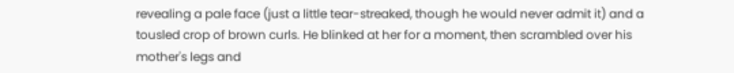revealing a pale face (just a little tear-streaked, though he would never admit it) and a tousled crop of brown curls. He blinked at her for a moment, then scrambled over his mother's legs and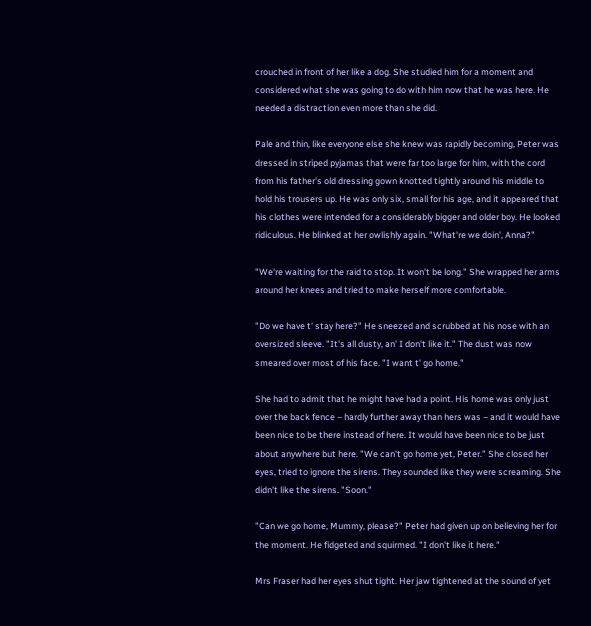crouched in front of her like a dog. She studied him for a moment and considered what she was going to do with him now that he was here. He needed a distraction even more than she did.

Pale and thin, like everyone else she knew was rapidly becoming, Peter was dressed in striped pyjamas that were far too large for him, with the cord from his father's old dressing gown knotted tightly around his middle to hold his trousers up. He was only six, small for his age, and it appeared that his clothes were intended for a considerably bigger and older boy. He looked ridiculous. He blinked at her owlishly again. "What're we doin', Anna?"

"We're waiting for the raid to stop. It won't be long." She wrapped her arms around her knees and tried to make herself more comfortable.

"Do we have t' stay here?" He sneezed and scrubbed at his nose with an oversized sleeve. "It's all dusty, an' I don't like it." The dust was now smeared over most of his face. "I want t' go home."

She had to admit that he might have had a point. His home was only just over the back fence – hardly further away than hers was – and it would have been nice to be there instead of here. It would have been nice to be just about anywhere but here. "We can't go home yet, Peter." She closed her eyes, tried to ignore the sirens. They sounded like they were screaming. She didn't like the sirens. "Soon."

"Can we go home, Mummy, please?" Peter had given up on believing her for the moment. He fidgeted and squirmed. "I don't like it here."

Mrs Fraser had her eyes shut tight. Her jaw tightened at the sound of yet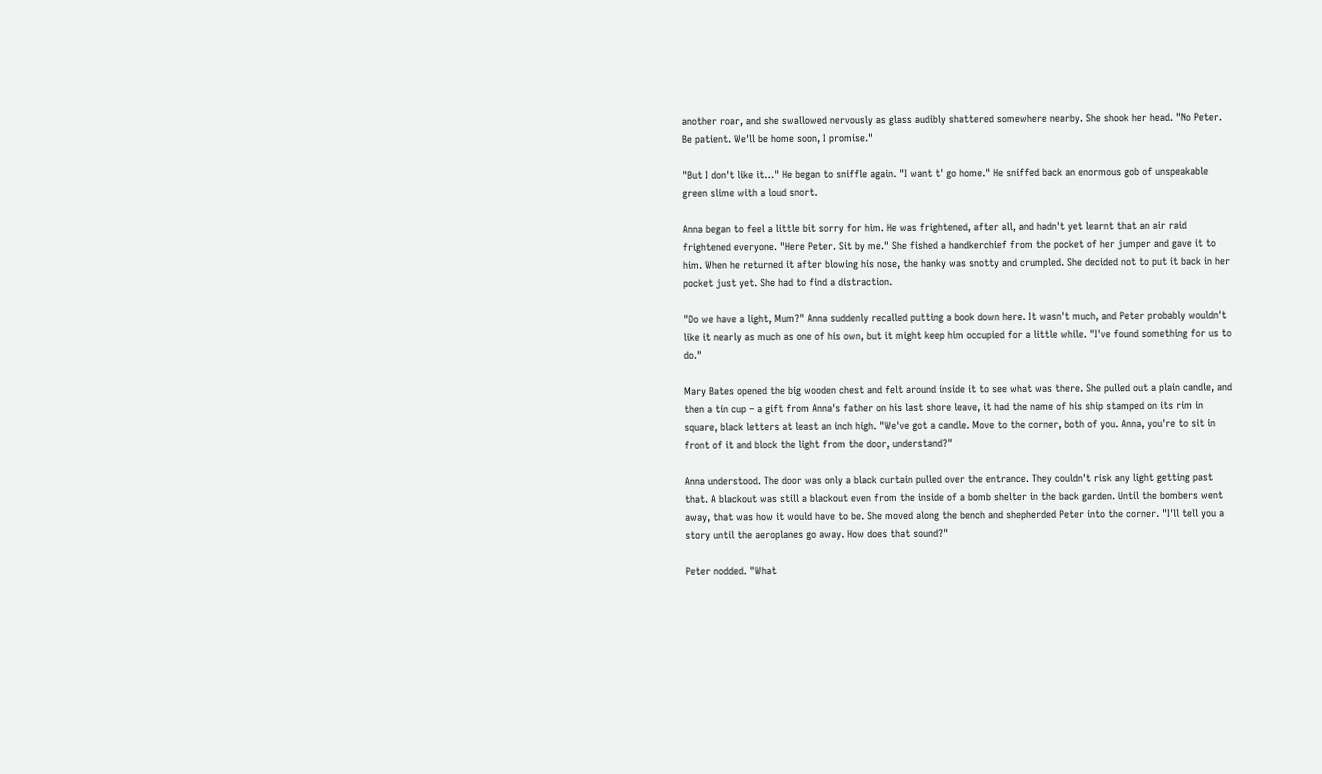another roar, and she swallowed nervously as glass audibly shattered somewhere nearby. She shook her head. "No Peter. Be patient. We'll be home soon, I promise."

"But I don't like it…" He began to sniffle again. "I want t' go home." He sniffed back an enormous gob of unspeakable green slime with a loud snort.

Anna began to feel a little bit sorry for him. He was frightened, after all, and hadn't yet learnt that an air raid frightened everyone. "Here Peter. Sit by me." She fished a handkerchief from the pocket of her jumper and gave it to him. When he returned it after blowing his nose, the hanky was snotty and crumpled. She decided not to put it back in her pocket just yet. She had to find a distraction.

"Do we have a light, Mum?" Anna suddenly recalled putting a book down here. It wasn't much, and Peter probably wouldn't like it nearly as much as one of his own, but it might keep him occupied for a little while. "I've found something for us to do."

Mary Bates opened the big wooden chest and felt around inside it to see what was there. She pulled out a plain candle, and then a tin cup – a gift from Anna's father on his last shore leave, it had the name of his ship stamped on its rim in square, black letters at least an inch high. "We've got a candle. Move to the corner, both of you. Anna, you're to sit in front of it and block the light from the door, understand?"

Anna understood. The door was only a black curtain pulled over the entrance. They couldn't risk any light getting past that. A blackout was still a blackout even from the inside of a bomb shelter in the back garden. Until the bombers went away, that was how it would have to be. She moved along the bench and shepherded Peter into the corner. "I'll tell you a story until the aeroplanes go away. How does that sound?"

Peter nodded. "What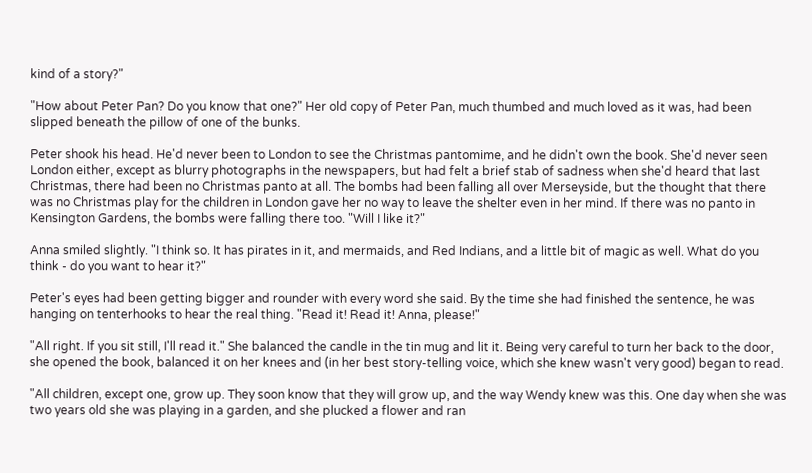kind of a story?"

"How about Peter Pan? Do you know that one?" Her old copy of Peter Pan, much thumbed and much loved as it was, had been slipped beneath the pillow of one of the bunks.

Peter shook his head. He'd never been to London to see the Christmas pantomime, and he didn't own the book. She'd never seen London either, except as blurry photographs in the newspapers, but had felt a brief stab of sadness when she'd heard that last Christmas, there had been no Christmas panto at all. The bombs had been falling all over Merseyside, but the thought that there was no Christmas play for the children in London gave her no way to leave the shelter even in her mind. If there was no panto in Kensington Gardens, the bombs were falling there too. "Will I like it?"

Anna smiled slightly. "I think so. It has pirates in it, and mermaids, and Red Indians, and a little bit of magic as well. What do you think - do you want to hear it?"

Peter's eyes had been getting bigger and rounder with every word she said. By the time she had finished the sentence, he was hanging on tenterhooks to hear the real thing. "Read it! Read it! Anna, please!"

"All right. If you sit still, I'll read it." She balanced the candle in the tin mug and lit it. Being very careful to turn her back to the door, she opened the book, balanced it on her knees and (in her best story-telling voice, which she knew wasn't very good) began to read.

"All children, except one, grow up. They soon know that they will grow up, and the way Wendy knew was this. One day when she was two years old she was playing in a garden, and she plucked a flower and ran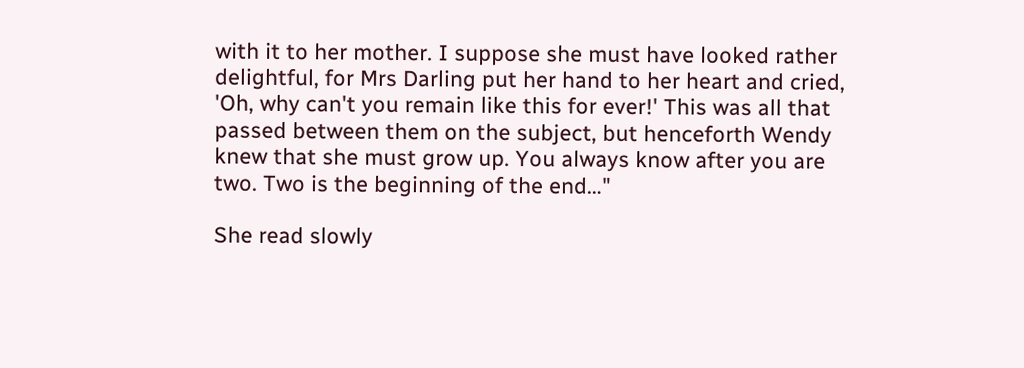with it to her mother. I suppose she must have looked rather delightful, for Mrs Darling put her hand to her heart and cried, 'Oh, why can't you remain like this for ever!' This was all that passed between them on the subject, but henceforth Wendy knew that she must grow up. You always know after you are two. Two is the beginning of the end…"

She read slowly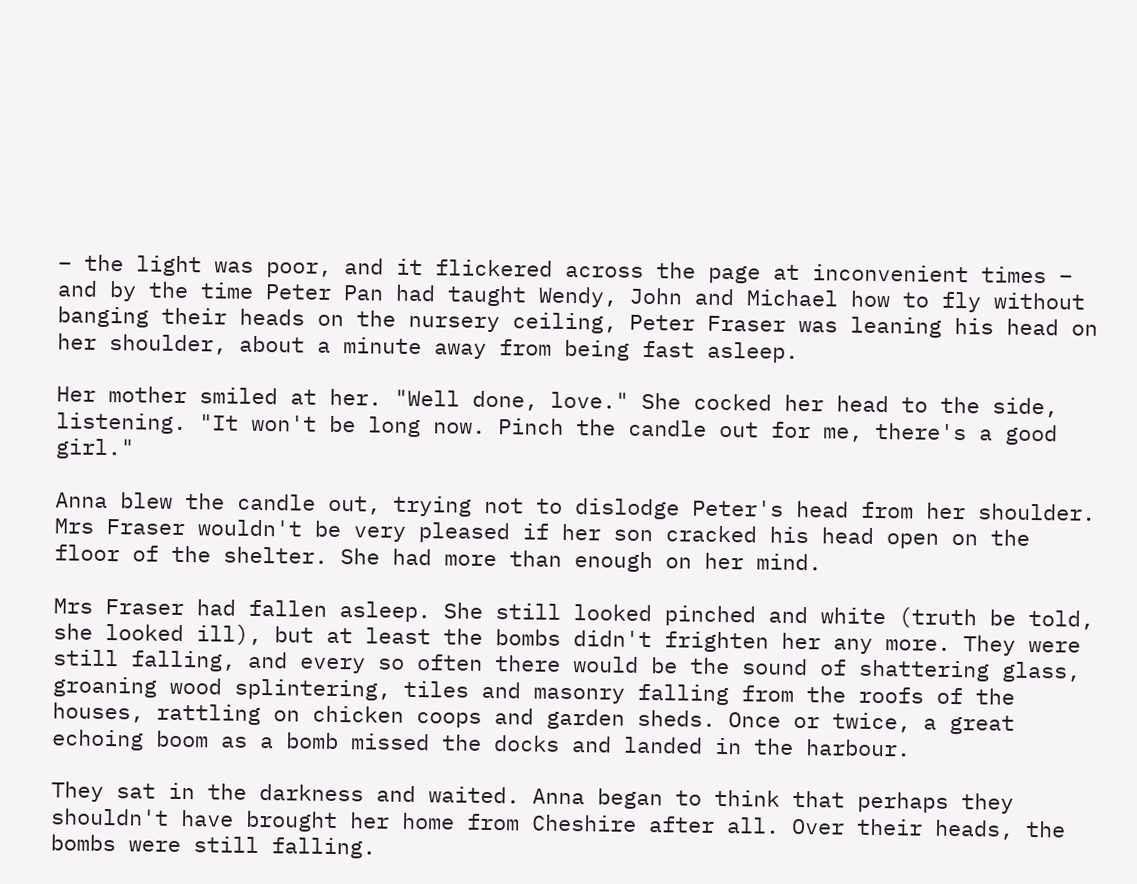– the light was poor, and it flickered across the page at inconvenient times – and by the time Peter Pan had taught Wendy, John and Michael how to fly without banging their heads on the nursery ceiling, Peter Fraser was leaning his head on her shoulder, about a minute away from being fast asleep.

Her mother smiled at her. "Well done, love." She cocked her head to the side, listening. "It won't be long now. Pinch the candle out for me, there's a good girl."

Anna blew the candle out, trying not to dislodge Peter's head from her shoulder. Mrs Fraser wouldn't be very pleased if her son cracked his head open on the floor of the shelter. She had more than enough on her mind.

Mrs Fraser had fallen asleep. She still looked pinched and white (truth be told, she looked ill), but at least the bombs didn't frighten her any more. They were still falling, and every so often there would be the sound of shattering glass, groaning wood splintering, tiles and masonry falling from the roofs of the houses, rattling on chicken coops and garden sheds. Once or twice, a great echoing boom as a bomb missed the docks and landed in the harbour.

They sat in the darkness and waited. Anna began to think that perhaps they shouldn't have brought her home from Cheshire after all. Over their heads, the bombs were still falling.